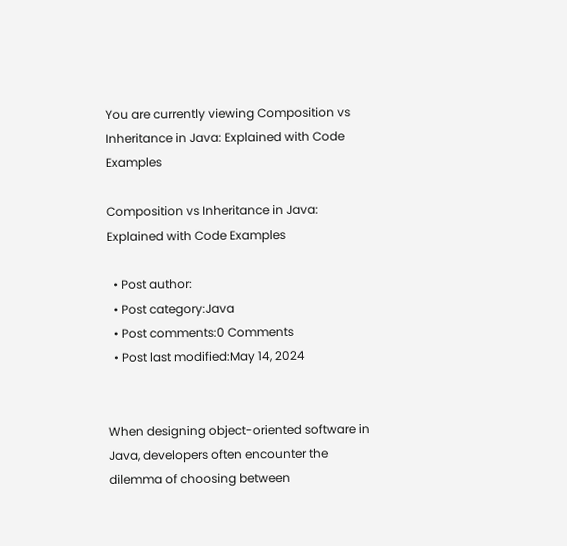You are currently viewing Composition vs Inheritance in Java: Explained with Code Examples

Composition vs Inheritance in Java: Explained with Code Examples

  • Post author:
  • Post category:Java
  • Post comments:0 Comments
  • Post last modified:May 14, 2024


When designing object-oriented software in Java, developers often encounter the dilemma of choosing between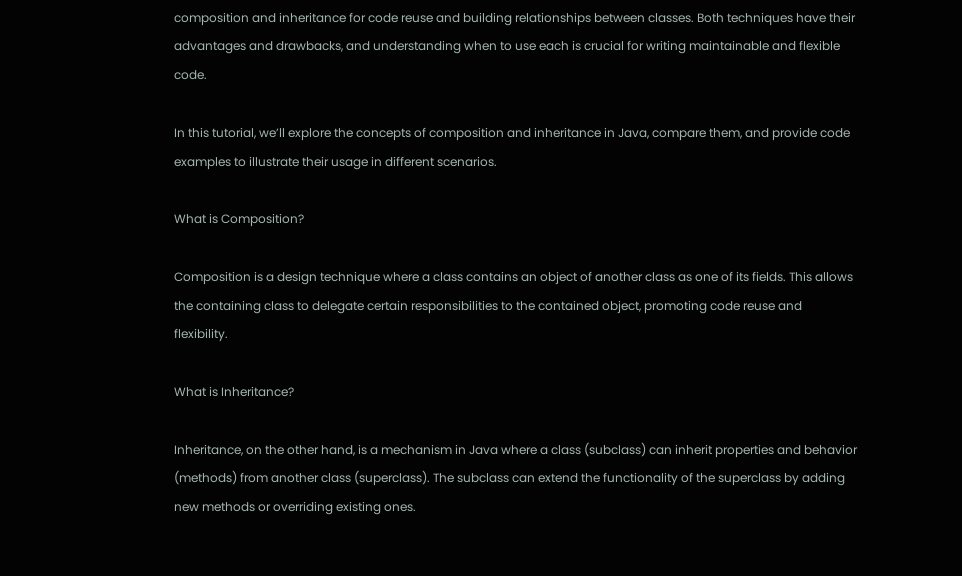composition and inheritance for code reuse and building relationships between classes. Both techniques have their advantages and drawbacks, and understanding when to use each is crucial for writing maintainable and flexible code.

In this tutorial, we’ll explore the concepts of composition and inheritance in Java, compare them, and provide code examples to illustrate their usage in different scenarios.

What is Composition?

Composition is a design technique where a class contains an object of another class as one of its fields. This allows the containing class to delegate certain responsibilities to the contained object, promoting code reuse and flexibility.

What is Inheritance?

Inheritance, on the other hand, is a mechanism in Java where a class (subclass) can inherit properties and behavior (methods) from another class (superclass). The subclass can extend the functionality of the superclass by adding new methods or overriding existing ones.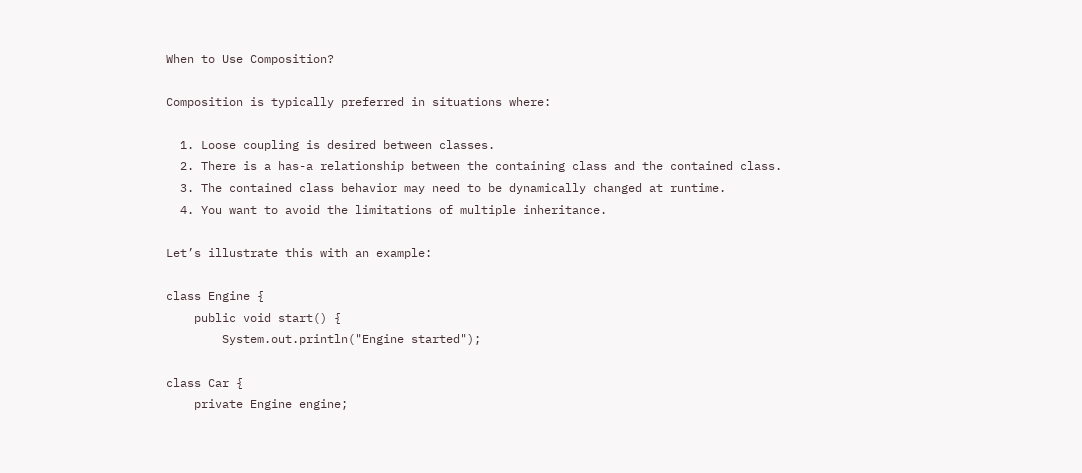When to Use Composition?

Composition is typically preferred in situations where:

  1. Loose coupling is desired between classes.
  2. There is a has-a relationship between the containing class and the contained class.
  3. The contained class behavior may need to be dynamically changed at runtime.
  4. You want to avoid the limitations of multiple inheritance.

Let’s illustrate this with an example:

class Engine {
    public void start() {
        System.out.println("Engine started");

class Car {
    private Engine engine;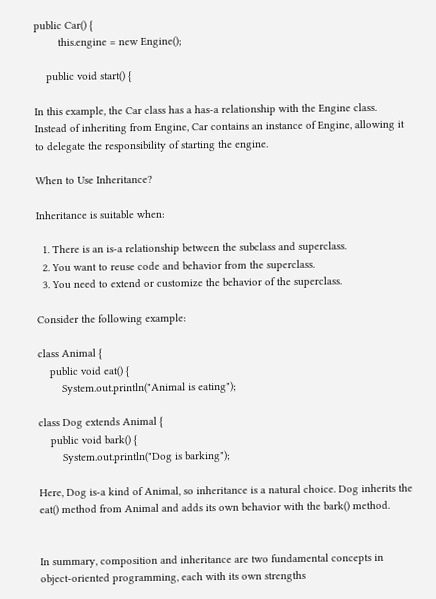public Car() {
        this.engine = new Engine();

    public void start() {

In this example, the Car class has a has-a relationship with the Engine class. Instead of inheriting from Engine, Car contains an instance of Engine, allowing it to delegate the responsibility of starting the engine.

When to Use Inheritance?

Inheritance is suitable when:

  1. There is an is-a relationship between the subclass and superclass.
  2. You want to reuse code and behavior from the superclass.
  3. You need to extend or customize the behavior of the superclass.

Consider the following example:

class Animal {
    public void eat() {
        System.out.println("Animal is eating");

class Dog extends Animal {
    public void bark() {
        System.out.println("Dog is barking");

Here, Dog is-a kind of Animal, so inheritance is a natural choice. Dog inherits the eat() method from Animal and adds its own behavior with the bark() method.


In summary, composition and inheritance are two fundamental concepts in object-oriented programming, each with its own strengths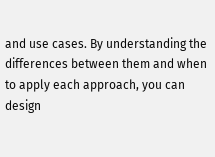and use cases. By understanding the differences between them and when to apply each approach, you can design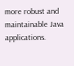more robust and maintainable Java applications.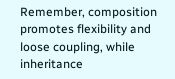Remember, composition promotes flexibility and loose coupling, while inheritance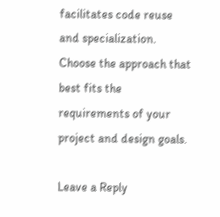facilitates code reuse and specialization. Choose the approach that best fits the requirements of your project and design goals.

Leave a Reply